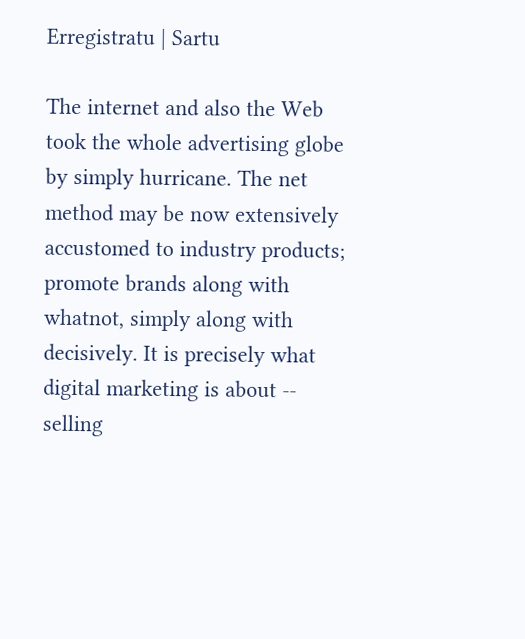Erregistratu | Sartu

The internet and also the Web took the whole advertising globe by simply hurricane. The net method may be now extensively accustomed to industry products; promote brands along with whatnot, simply along with decisively. It is precisely what digital marketing is about -- selling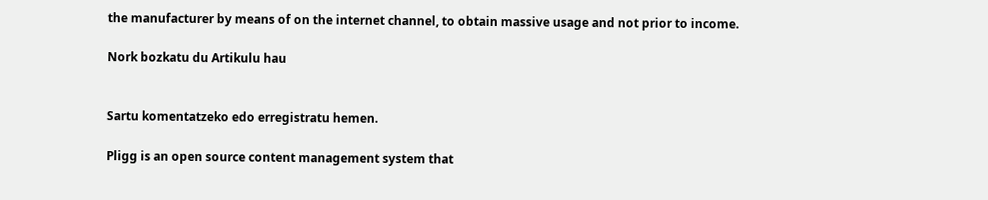the manufacturer by means of on the internet channel, to obtain massive usage and not prior to income.

Nork bozkatu du Artikulu hau


Sartu komentatzeko edo erregistratu hemen.

Pligg is an open source content management system that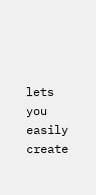lets you easily create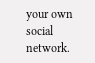your own social network.